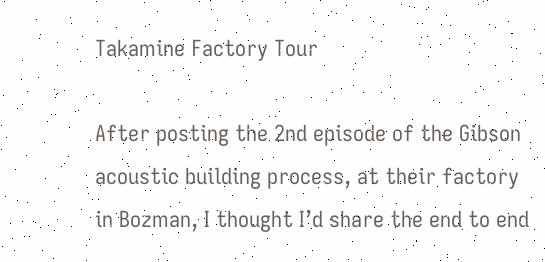Takamine Factory Tour

After posting the 2nd episode of the Gibson acoustic building process, at their factory in Bozman, I thought I’d share the end to end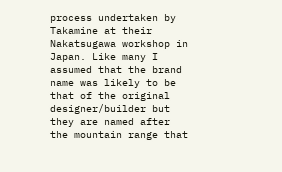process undertaken by Takamine at their Nakatsugawa workshop in Japan. Like many I assumed that the brand name was likely to be that of the original designer/builder but they are named after the mountain range that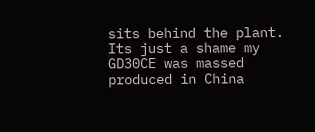sits behind the plant. Its just a shame my GD30CE was massed produced in China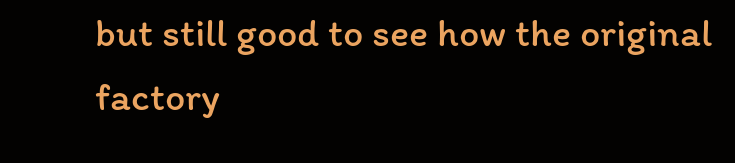but still good to see how the original factory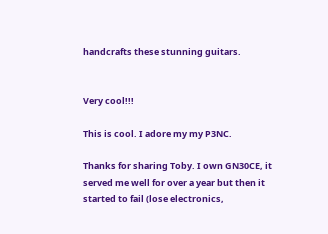handcrafts these stunning guitars.


Very cool!!!

This is cool. I adore my my P3NC.

Thanks for sharing Toby. I own GN30CE, it served me well for over a year but then it started to fail (lose electronics,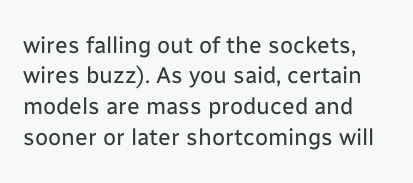wires falling out of the sockets, wires buzz). As you said, certain models are mass produced and sooner or later shortcomings will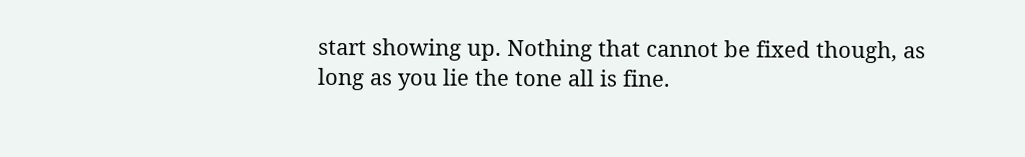start showing up. Nothing that cannot be fixed though, as long as you lie the tone all is fine.